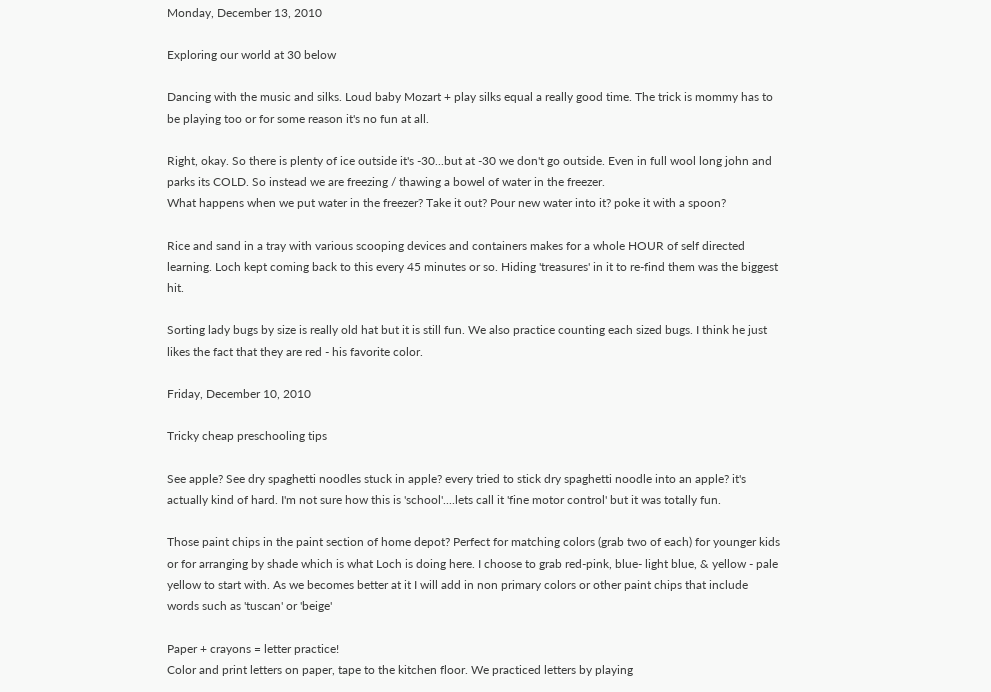Monday, December 13, 2010

Exploring our world at 30 below

Dancing with the music and silks. Loud baby Mozart + play silks equal a really good time. The trick is mommy has to be playing too or for some reason it's no fun at all.

Right, okay. So there is plenty of ice outside it's -30...but at -30 we don't go outside. Even in full wool long john and parks its COLD. So instead we are freezing / thawing a bowel of water in the freezer.
What happens when we put water in the freezer? Take it out? Pour new water into it? poke it with a spoon?

Rice and sand in a tray with various scooping devices and containers makes for a whole HOUR of self directed learning. Loch kept coming back to this every 45 minutes or so. Hiding 'treasures' in it to re-find them was the biggest hit.

Sorting lady bugs by size is really old hat but it is still fun. We also practice counting each sized bugs. I think he just likes the fact that they are red - his favorite color.

Friday, December 10, 2010

Tricky cheap preschooling tips

See apple? See dry spaghetti noodles stuck in apple? every tried to stick dry spaghetti noodle into an apple? it's actually kind of hard. I'm not sure how this is 'school'....lets call it 'fine motor control' but it was totally fun.

Those paint chips in the paint section of home depot? Perfect for matching colors (grab two of each) for younger kids or for arranging by shade which is what Loch is doing here. I choose to grab red-pink, blue- light blue, & yellow - pale yellow to start with. As we becomes better at it I will add in non primary colors or other paint chips that include words such as 'tuscan' or 'beige'

Paper + crayons = letter practice!
Color and print letters on paper, tape to the kitchen floor. We practiced letters by playing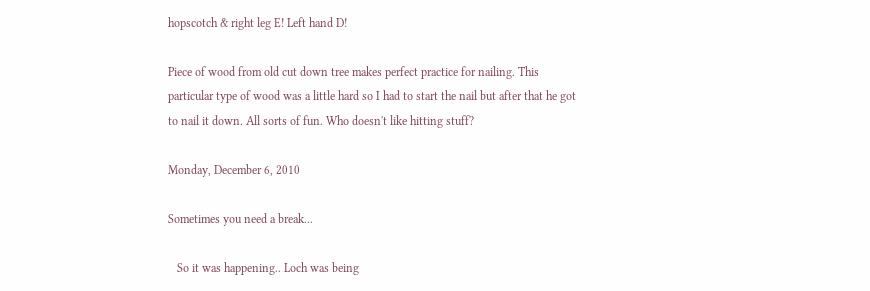hopscotch & right leg E! Left hand D!

Piece of wood from old cut down tree makes perfect practice for nailing. This particular type of wood was a little hard so I had to start the nail but after that he got to nail it down. All sorts of fun. Who doesn't like hitting stuff?

Monday, December 6, 2010

Sometimes you need a break...

   So it was happening.. Loch was being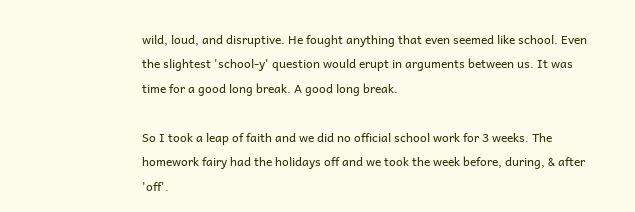wild, loud, and disruptive. He fought anything that even seemed like school. Even the slightest 'school-y' question would erupt in arguments between us. It was time for a good long break. A good long break.

So I took a leap of faith and we did no official school work for 3 weeks. The homework fairy had the holidays off and we took the week before, during, & after 'off'.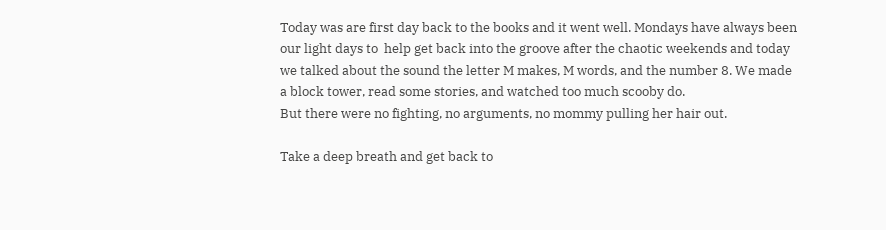Today was are first day back to the books and it went well. Mondays have always been our light days to  help get back into the groove after the chaotic weekends and today we talked about the sound the letter M makes, M words, and the number 8. We made a block tower, read some stories, and watched too much scooby do.
But there were no fighting, no arguments, no mommy pulling her hair out.

Take a deep breath and get back to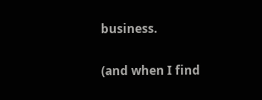business.

(and when I find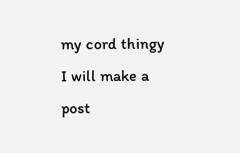my cord thingy I will make a post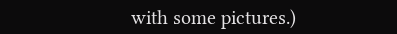with some pictures.)